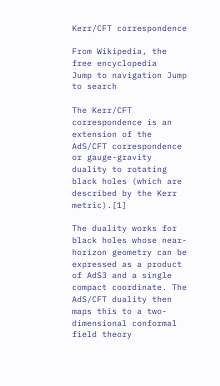Kerr/CFT correspondence

From Wikipedia, the free encyclopedia
Jump to navigation Jump to search

The Kerr/CFT correspondence is an extension of the AdS/CFT correspondence or gauge-gravity duality to rotating black holes (which are described by the Kerr metric).[1]

The duality works for black holes whose near-horizon geometry can be expressed as a product of AdS3 and a single compact coordinate. The AdS/CFT duality then maps this to a two-dimensional conformal field theory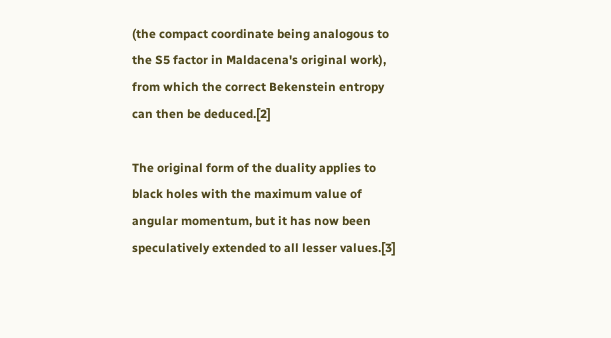(the compact coordinate being analogous to the S5 factor in Maldacena's original work), from which the correct Bekenstein entropy can then be deduced.[2]

The original form of the duality applies to black holes with the maximum value of angular momentum, but it has now been speculatively extended to all lesser values.[3]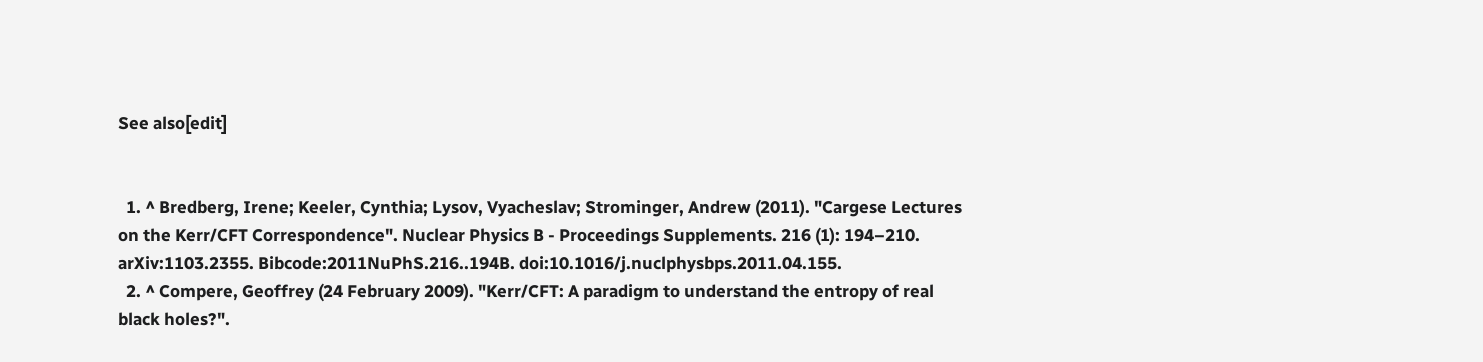See also[edit]


  1. ^ Bredberg, Irene; Keeler, Cynthia; Lysov, Vyacheslav; Strominger, Andrew (2011). "Cargese Lectures on the Kerr/CFT Correspondence". Nuclear Physics B - Proceedings Supplements. 216 (1): 194–210. arXiv:1103.2355. Bibcode:2011NuPhS.216..194B. doi:10.1016/j.nuclphysbps.2011.04.155.
  2. ^ Compere, Geoffrey (24 February 2009). "Kerr/CFT: A paradigm to understand the entropy of real black holes?".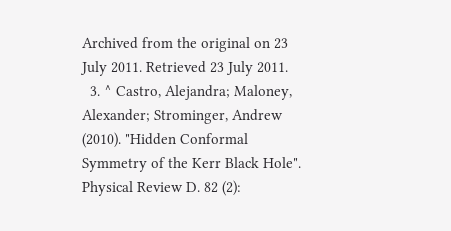Archived from the original on 23 July 2011. Retrieved 23 July 2011.
  3. ^ Castro, Alejandra; Maloney, Alexander; Strominger, Andrew (2010). "Hidden Conformal Symmetry of the Kerr Black Hole". Physical Review D. 82 (2):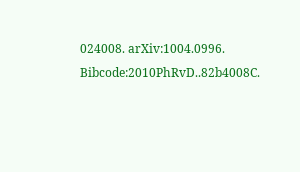024008. arXiv:1004.0996. Bibcode:2010PhRvD..82b4008C.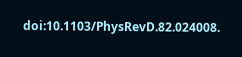doi:10.1103/PhysRevD.82.024008.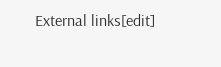External links[edit]